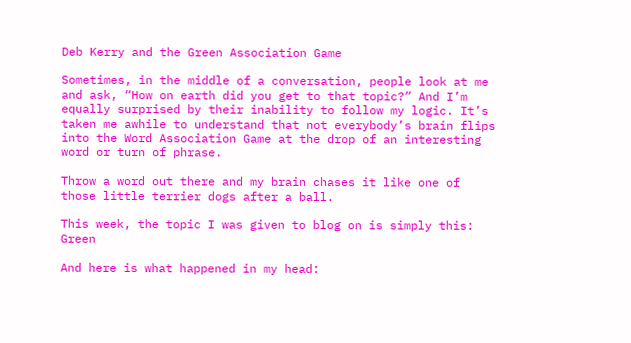Deb Kerry and the Green Association Game

Sometimes, in the middle of a conversation, people look at me and ask, “How on earth did you get to that topic?” And I’m equally surprised by their inability to follow my logic. It’s taken me awhile to understand that not everybody’s brain flips into the Word Association Game at the drop of an interesting word or turn of phrase.

Throw a word out there and my brain chases it like one of those little terrier dogs after a ball.

This week, the topic I was given to blog on is simply this: Green

And here is what happened in my head: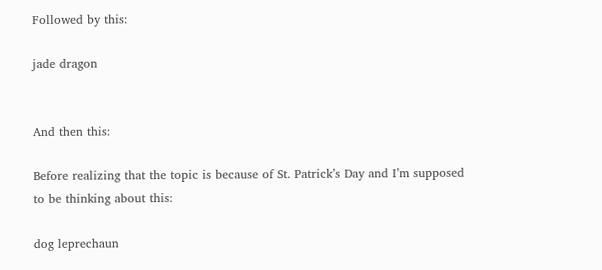Followed by this:

jade dragon


And then this:

Before realizing that the topic is because of St. Patrick’s Day and I’m supposed to be thinking about this:

dog leprechaun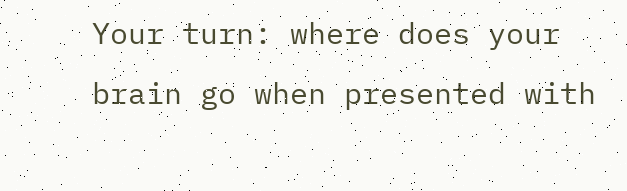Your turn: where does your brain go when presented with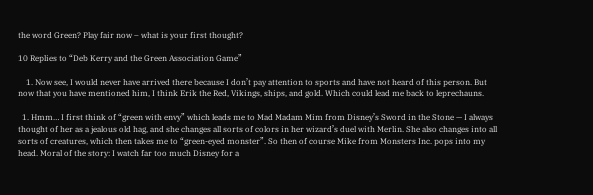the word Green? Play fair now – what is your first thought?

10 Replies to “Deb Kerry and the Green Association Game”

    1. Now see, I would never have arrived there because I don’t pay attention to sports and have not heard of this person. But now that you have mentioned him, I think Erik the Red, Vikings, ships, and gold. Which could lead me back to leprechauns.

  1. Hmm… I first think of “green with envy” which leads me to Mad Madam Mim from Disney’s Sword in the Stone — I always thought of her as a jealous old hag, and she changes all sorts of colors in her wizard’s duel with Merlin. She also changes into all sorts of creatures, which then takes me to “green-eyed monster”. So then of course Mike from Monsters Inc. pops into my head. Moral of the story: I watch far too much Disney for a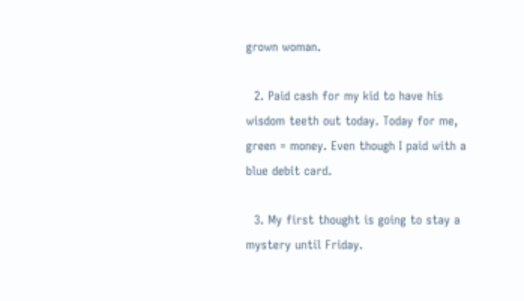grown woman.

  2. Paid cash for my kid to have his wisdom teeth out today. Today for me, green = money. Even though I paid with a blue debit card.

  3. My first thought is going to stay a mystery until Friday.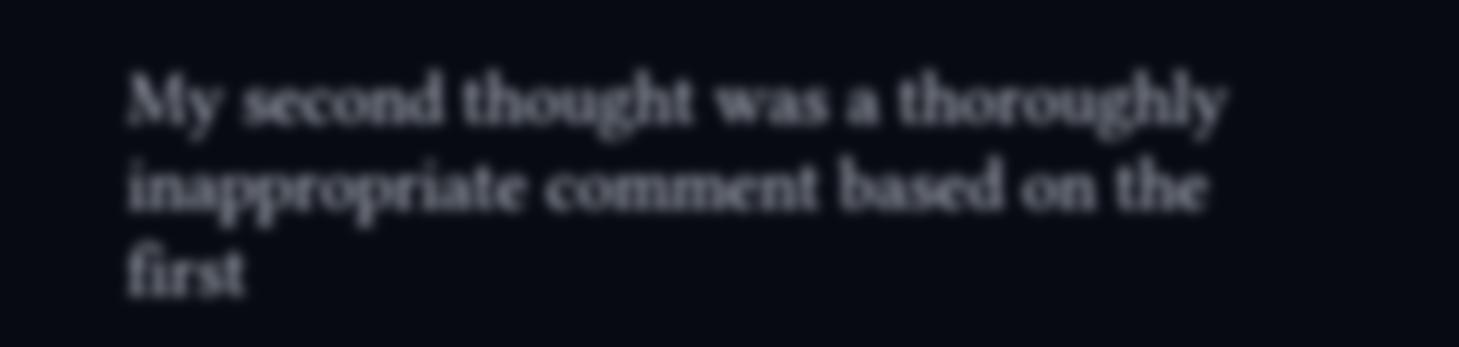My second thought was a thoroughly inappropriate comment based on the first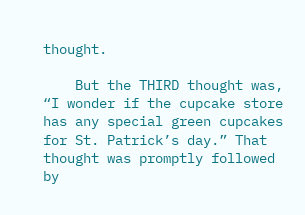thought.

    But the THIRD thought was, “I wonder if the cupcake store has any special green cupcakes for St. Patrick’s day.” That thought was promptly followed by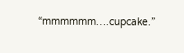“mmmmmm….cupcake.”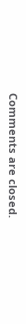Comments are closed.